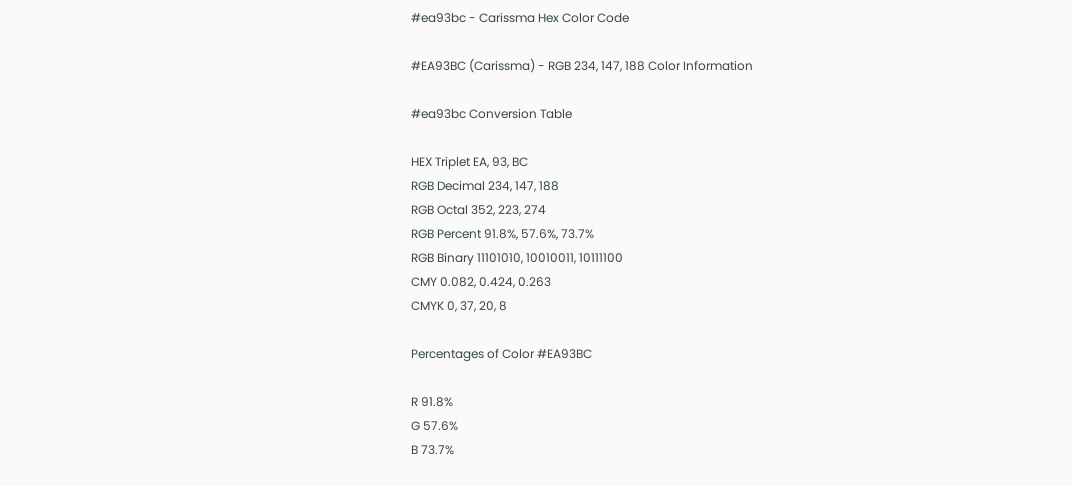#ea93bc - Carissma Hex Color Code

#EA93BC (Carissma) - RGB 234, 147, 188 Color Information

#ea93bc Conversion Table

HEX Triplet EA, 93, BC
RGB Decimal 234, 147, 188
RGB Octal 352, 223, 274
RGB Percent 91.8%, 57.6%, 73.7%
RGB Binary 11101010, 10010011, 10111100
CMY 0.082, 0.424, 0.263
CMYK 0, 37, 20, 8

Percentages of Color #EA93BC

R 91.8%
G 57.6%
B 73.7%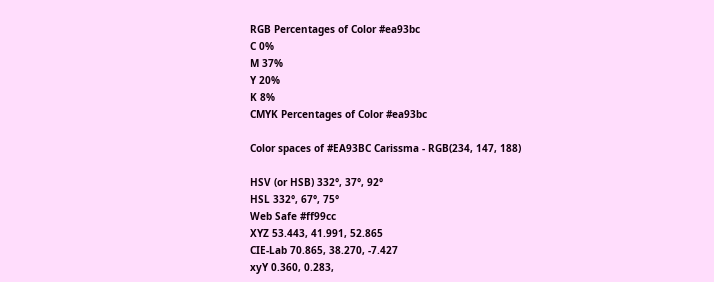RGB Percentages of Color #ea93bc
C 0%
M 37%
Y 20%
K 8%
CMYK Percentages of Color #ea93bc

Color spaces of #EA93BC Carissma - RGB(234, 147, 188)

HSV (or HSB) 332°, 37°, 92°
HSL 332°, 67°, 75°
Web Safe #ff99cc
XYZ 53.443, 41.991, 52.865
CIE-Lab 70.865, 38.270, -7.427
xyY 0.360, 0.283,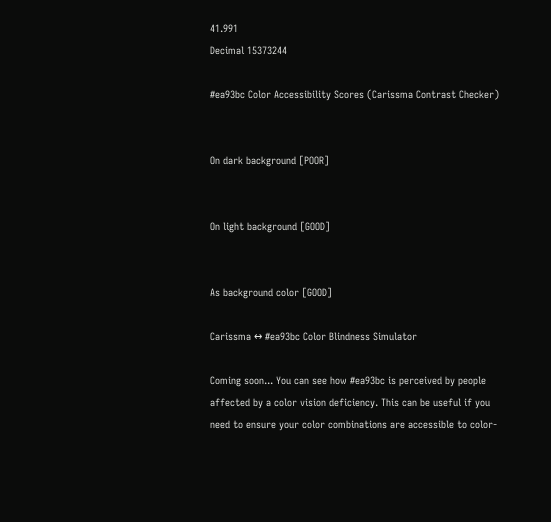41.991
Decimal 15373244

#ea93bc Color Accessibility Scores (Carissma Contrast Checker)


On dark background [POOR]


On light background [GOOD]


As background color [GOOD]

Carissma ↔ #ea93bc Color Blindness Simulator

Coming soon... You can see how #ea93bc is perceived by people affected by a color vision deficiency. This can be useful if you need to ensure your color combinations are accessible to color-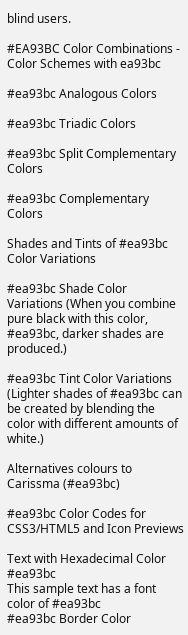blind users.

#EA93BC Color Combinations - Color Schemes with ea93bc

#ea93bc Analogous Colors

#ea93bc Triadic Colors

#ea93bc Split Complementary Colors

#ea93bc Complementary Colors

Shades and Tints of #ea93bc Color Variations

#ea93bc Shade Color Variations (When you combine pure black with this color, #ea93bc, darker shades are produced.)

#ea93bc Tint Color Variations (Lighter shades of #ea93bc can be created by blending the color with different amounts of white.)

Alternatives colours to Carissma (#ea93bc)

#ea93bc Color Codes for CSS3/HTML5 and Icon Previews

Text with Hexadecimal Color #ea93bc
This sample text has a font color of #ea93bc
#ea93bc Border Color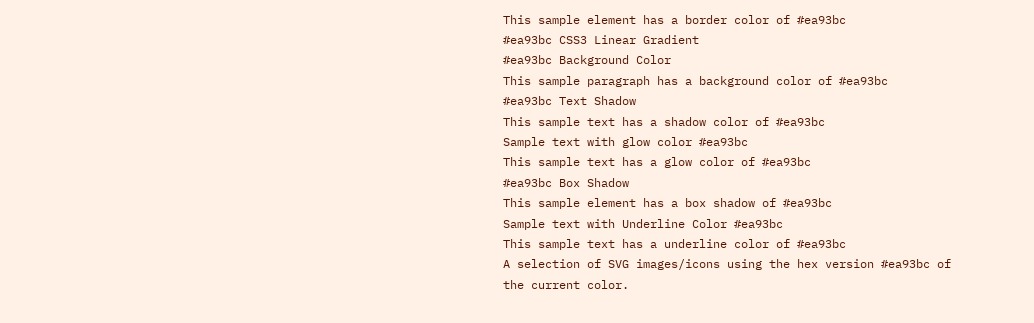This sample element has a border color of #ea93bc
#ea93bc CSS3 Linear Gradient
#ea93bc Background Color
This sample paragraph has a background color of #ea93bc
#ea93bc Text Shadow
This sample text has a shadow color of #ea93bc
Sample text with glow color #ea93bc
This sample text has a glow color of #ea93bc
#ea93bc Box Shadow
This sample element has a box shadow of #ea93bc
Sample text with Underline Color #ea93bc
This sample text has a underline color of #ea93bc
A selection of SVG images/icons using the hex version #ea93bc of the current color.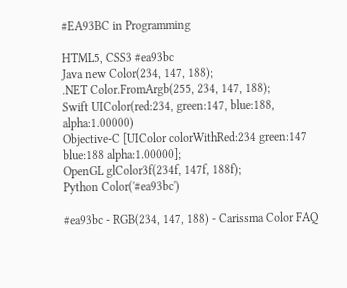#EA93BC in Programming

HTML5, CSS3 #ea93bc
Java new Color(234, 147, 188);
.NET Color.FromArgb(255, 234, 147, 188);
Swift UIColor(red:234, green:147, blue:188, alpha:1.00000)
Objective-C [UIColor colorWithRed:234 green:147 blue:188 alpha:1.00000];
OpenGL glColor3f(234f, 147f, 188f);
Python Color('#ea93bc')

#ea93bc - RGB(234, 147, 188) - Carissma Color FAQ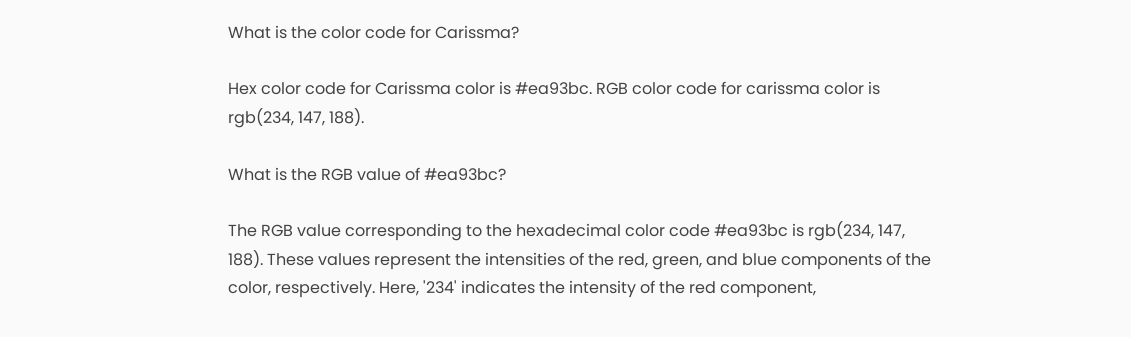What is the color code for Carissma?

Hex color code for Carissma color is #ea93bc. RGB color code for carissma color is rgb(234, 147, 188).

What is the RGB value of #ea93bc?

The RGB value corresponding to the hexadecimal color code #ea93bc is rgb(234, 147, 188). These values represent the intensities of the red, green, and blue components of the color, respectively. Here, '234' indicates the intensity of the red component,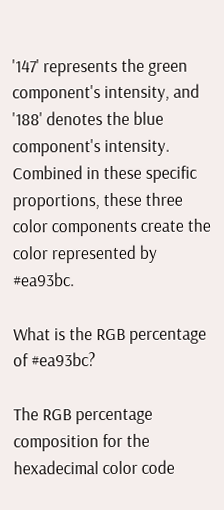'147' represents the green component's intensity, and '188' denotes the blue component's intensity. Combined in these specific proportions, these three color components create the color represented by #ea93bc.

What is the RGB percentage of #ea93bc?

The RGB percentage composition for the hexadecimal color code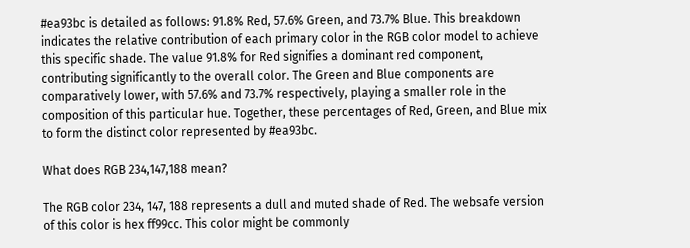#ea93bc is detailed as follows: 91.8% Red, 57.6% Green, and 73.7% Blue. This breakdown indicates the relative contribution of each primary color in the RGB color model to achieve this specific shade. The value 91.8% for Red signifies a dominant red component, contributing significantly to the overall color. The Green and Blue components are comparatively lower, with 57.6% and 73.7% respectively, playing a smaller role in the composition of this particular hue. Together, these percentages of Red, Green, and Blue mix to form the distinct color represented by #ea93bc.

What does RGB 234,147,188 mean?

The RGB color 234, 147, 188 represents a dull and muted shade of Red. The websafe version of this color is hex ff99cc. This color might be commonly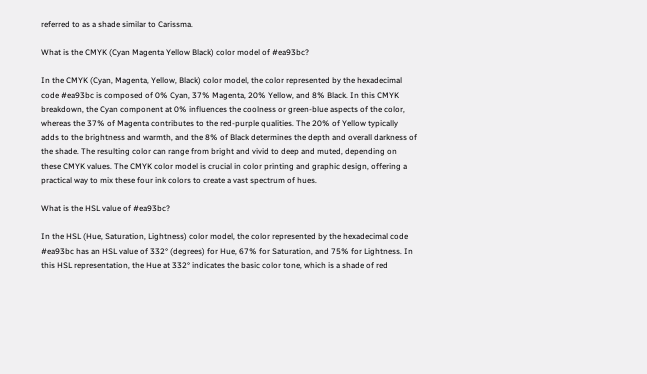referred to as a shade similar to Carissma.

What is the CMYK (Cyan Magenta Yellow Black) color model of #ea93bc?

In the CMYK (Cyan, Magenta, Yellow, Black) color model, the color represented by the hexadecimal code #ea93bc is composed of 0% Cyan, 37% Magenta, 20% Yellow, and 8% Black. In this CMYK breakdown, the Cyan component at 0% influences the coolness or green-blue aspects of the color, whereas the 37% of Magenta contributes to the red-purple qualities. The 20% of Yellow typically adds to the brightness and warmth, and the 8% of Black determines the depth and overall darkness of the shade. The resulting color can range from bright and vivid to deep and muted, depending on these CMYK values. The CMYK color model is crucial in color printing and graphic design, offering a practical way to mix these four ink colors to create a vast spectrum of hues.

What is the HSL value of #ea93bc?

In the HSL (Hue, Saturation, Lightness) color model, the color represented by the hexadecimal code #ea93bc has an HSL value of 332° (degrees) for Hue, 67% for Saturation, and 75% for Lightness. In this HSL representation, the Hue at 332° indicates the basic color tone, which is a shade of red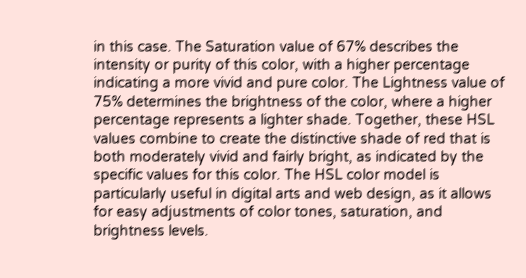in this case. The Saturation value of 67% describes the intensity or purity of this color, with a higher percentage indicating a more vivid and pure color. The Lightness value of 75% determines the brightness of the color, where a higher percentage represents a lighter shade. Together, these HSL values combine to create the distinctive shade of red that is both moderately vivid and fairly bright, as indicated by the specific values for this color. The HSL color model is particularly useful in digital arts and web design, as it allows for easy adjustments of color tones, saturation, and brightness levels.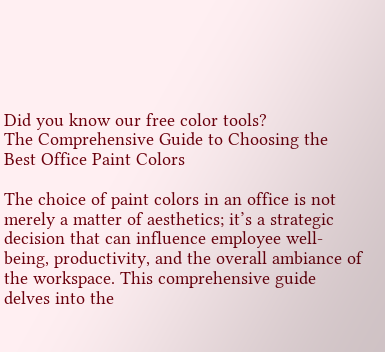Did you know our free color tools?
The Comprehensive Guide to Choosing the Best Office Paint Colors

The choice of paint colors in an office is not merely a matter of aesthetics; it’s a strategic decision that can influence employee well-being, productivity, and the overall ambiance of the workspace. This comprehensive guide delves into the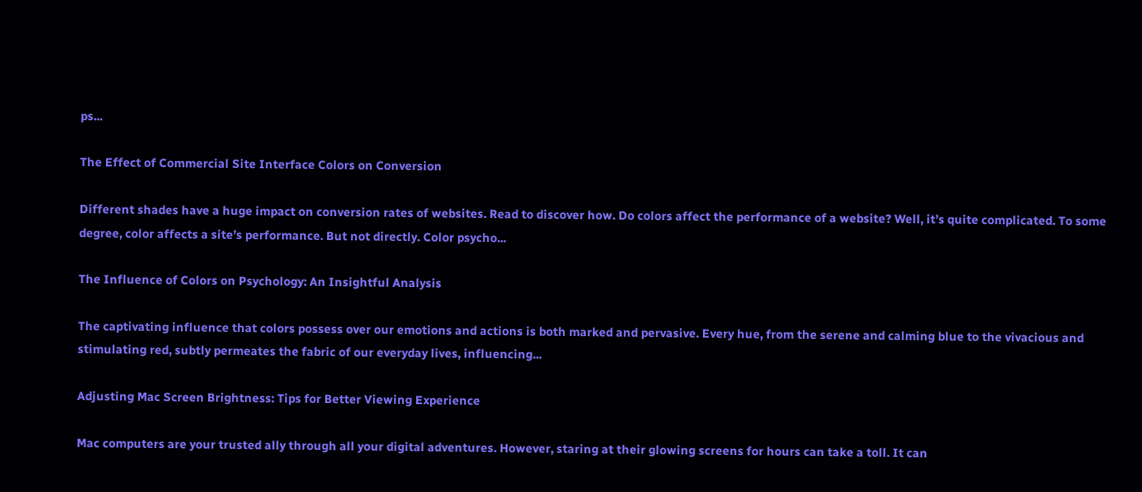ps...

The Effect of Commercial Site Interface Colors on Conversion

Different shades have a huge impact on conversion rates of websites. Read to discover how. Do colors affect the performance of a website? Well, it’s quite complicated. To some degree, color affects a site’s performance. But not directly. Color psycho...

The Influence of Colors on Psychology: An Insightful Analysis

The captivating influence that colors possess over our emotions and actions is both marked and pervasive. Every hue, from the serene and calming blue to the vivacious and stimulating red, subtly permeates the fabric of our everyday lives, influencing...

Adjusting Mac Screen Brightness: Tips for Better Viewing Experience

Mac computers are your trusted ally through all your digital adventures. However, staring at their glowing screens for hours can take a toll. It can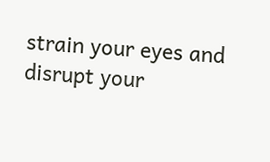strain your eyes and disrupt your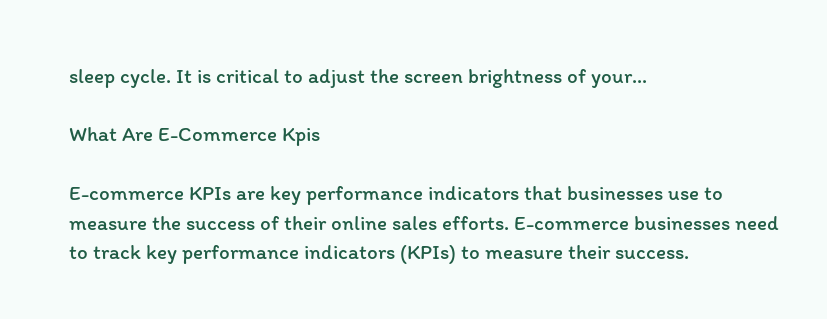sleep cycle. It is critical to adjust the screen brightness of your...

What Are E-Commerce Kpis

E-commerce KPIs are key performance indicators that businesses use to measure the success of their online sales efforts. E-commerce businesses need to track key performance indicators (KPIs) to measure their success.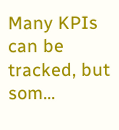Many KPIs can be tracked, but som...